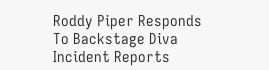Roddy Piper Responds To Backstage Diva Incident Reports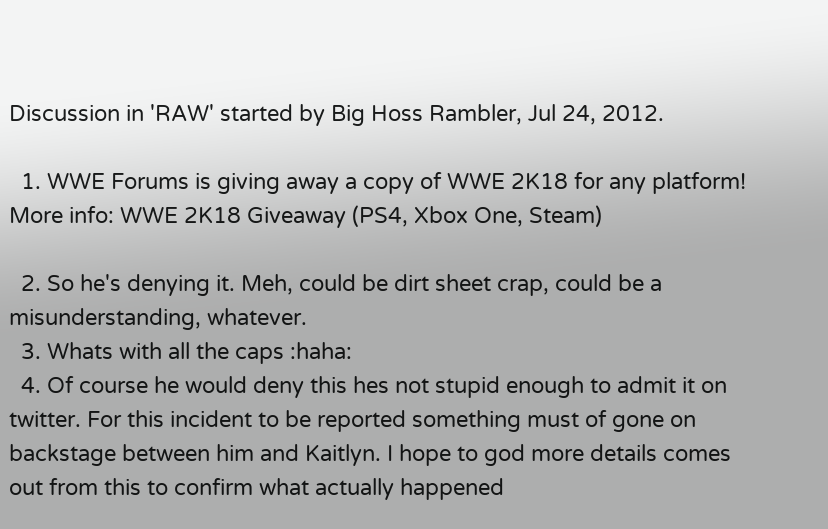Discussion in 'RAW' started by Big Hoss Rambler, Jul 24, 2012.

  1. WWE Forums is giving away a copy of WWE 2K18 for any platform! More info: WWE 2K18 Giveaway (PS4, Xbox One, Steam)

  2. So he's denying it. Meh, could be dirt sheet crap, could be a misunderstanding, whatever.
  3. Whats with all the caps :haha:
  4. Of course he would deny this hes not stupid enough to admit it on twitter. For this incident to be reported something must of gone on backstage between him and Kaitlyn. I hope to god more details comes out from this to confirm what actually happened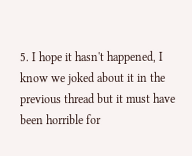5. I hope it hasn't happened, I know we joked about it in the previous thread but it must have been horrible for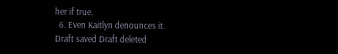her if true.
  6. Even Kaitlyn denounces it.
Draft saved Draft deleted